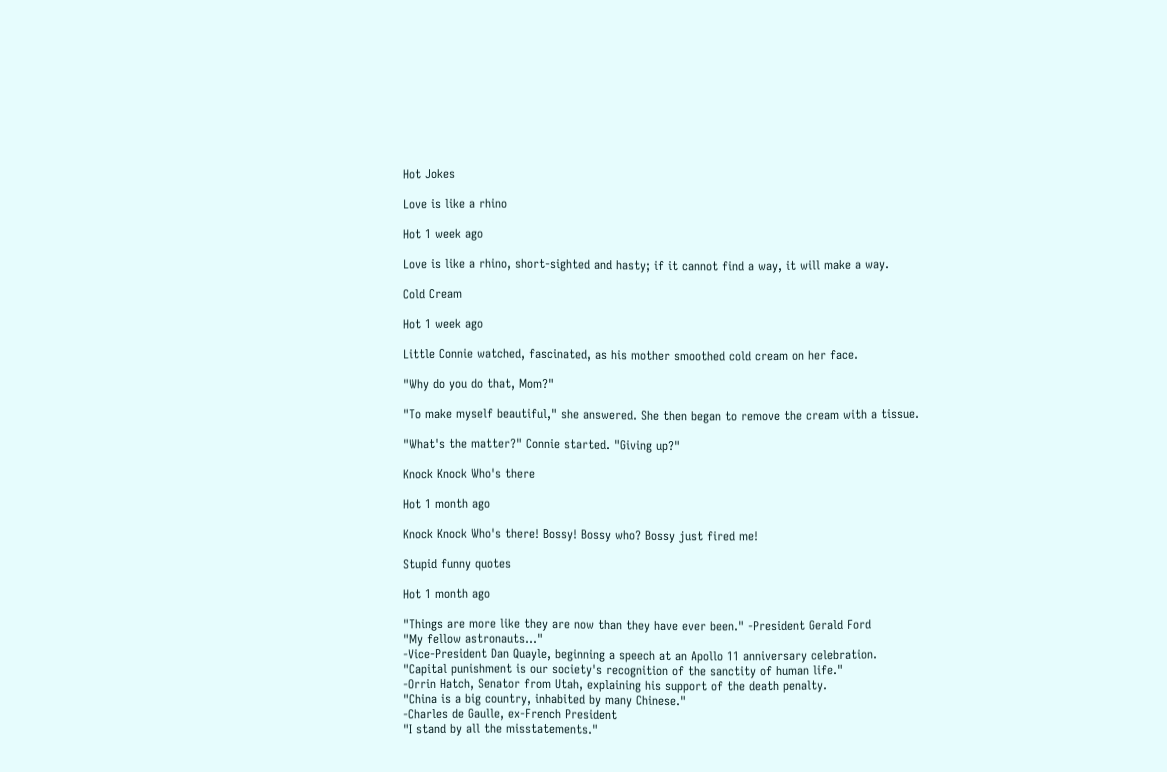Hot Jokes

Love is like a rhino

Hot 1 week ago

Love is like a rhino, short-sighted and hasty; if it cannot find a way, it will make a way.

Cold Cream

Hot 1 week ago

Little Connie watched, fascinated, as his mother smoothed cold cream on her face.

"Why do you do that, Mom?"

"To make myself beautiful," she answered. She then began to remove the cream with a tissue.

"What's the matter?" Connie started. "Giving up?"

Knock Knock Who's there

Hot 1 month ago

Knock Knock Who's there! Bossy! Bossy who? Bossy just fired me!

Stupid funny quotes

Hot 1 month ago

"Things are more like they are now than they have ever been." -President Gerald Ford
"My fellow astronauts..."
-Vice-President Dan Quayle, beginning a speech at an Apollo 11 anniversary celebration.
"Capital punishment is our society's recognition of the sanctity of human life."
-Orrin Hatch, Senator from Utah, explaining his support of the death penalty.
"China is a big country, inhabited by many Chinese."
-Charles de Gaulle, ex-French President
"I stand by all the misstatements."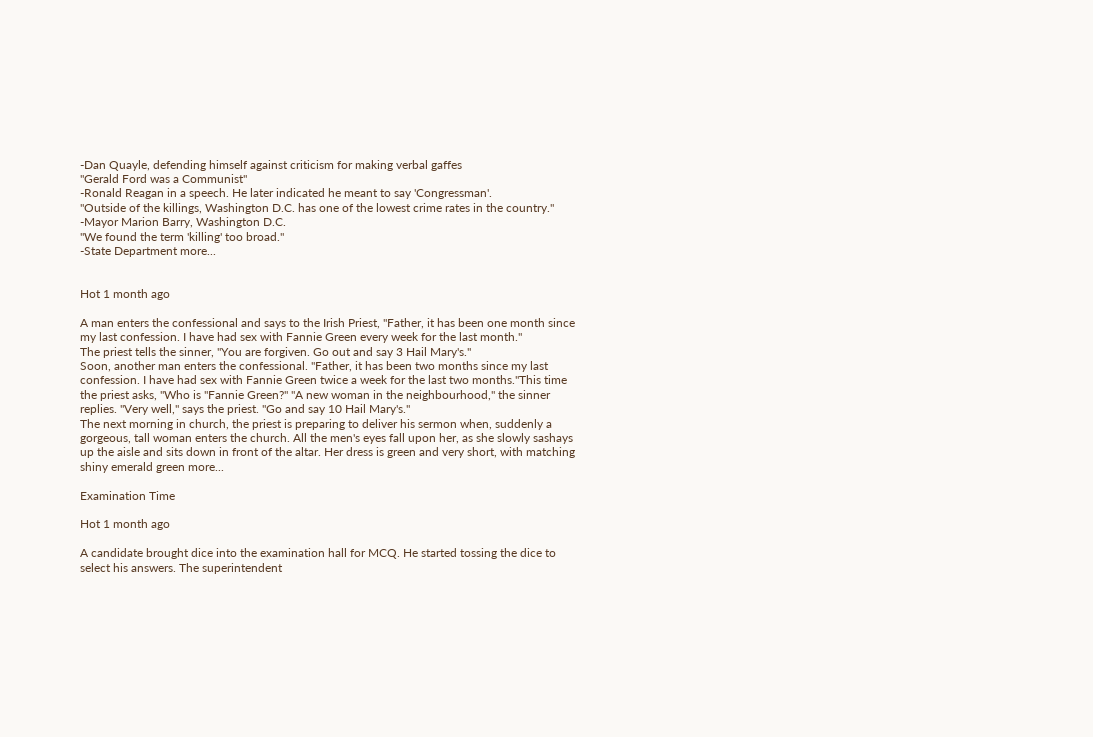-Dan Quayle, defending himself against criticism for making verbal gaffes
"Gerald Ford was a Communist"
-Ronald Reagan in a speech. He later indicated he meant to say 'Congressman'.
"Outside of the killings, Washington D.C. has one of the lowest crime rates in the country."
-Mayor Marion Barry, Washington D.C.
"We found the term 'killing' too broad."
-State Department more...


Hot 1 month ago

A man enters the confessional and says to the Irish Priest, "Father, it has been one month since my last confession. I have had sex with Fannie Green every week for the last month."
The priest tells the sinner, "You are forgiven. Go out and say 3 Hail Mary's."
Soon, another man enters the confessional. "Father, it has been two months since my last confession. I have had sex with Fannie Green twice a week for the last two months."This time the priest asks, "Who is "Fannie Green?" "A new woman in the neighbourhood," the sinner replies. "Very well," says the priest. "Go and say 10 Hail Mary's."
The next morning in church, the priest is preparing to deliver his sermon when, suddenly a gorgeous, tall woman enters the church. All the men's eyes fall upon her, as she slowly sashays up the aisle and sits down in front of the altar. Her dress is green and very short, with matching shiny emerald green more...

Examination Time

Hot 1 month ago

A candidate brought dice into the examination hall for MCQ. He started tossing the dice to select his answers. The superintendent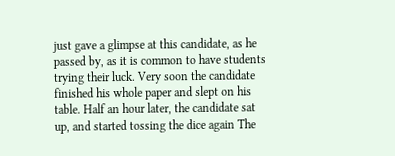just gave a glimpse at this candidate, as he passed by, as it is common to have students trying their luck. Very soon the candidate finished his whole paper and slept on his table. Half an hour later, the candidate sat up, and started tossing the dice again The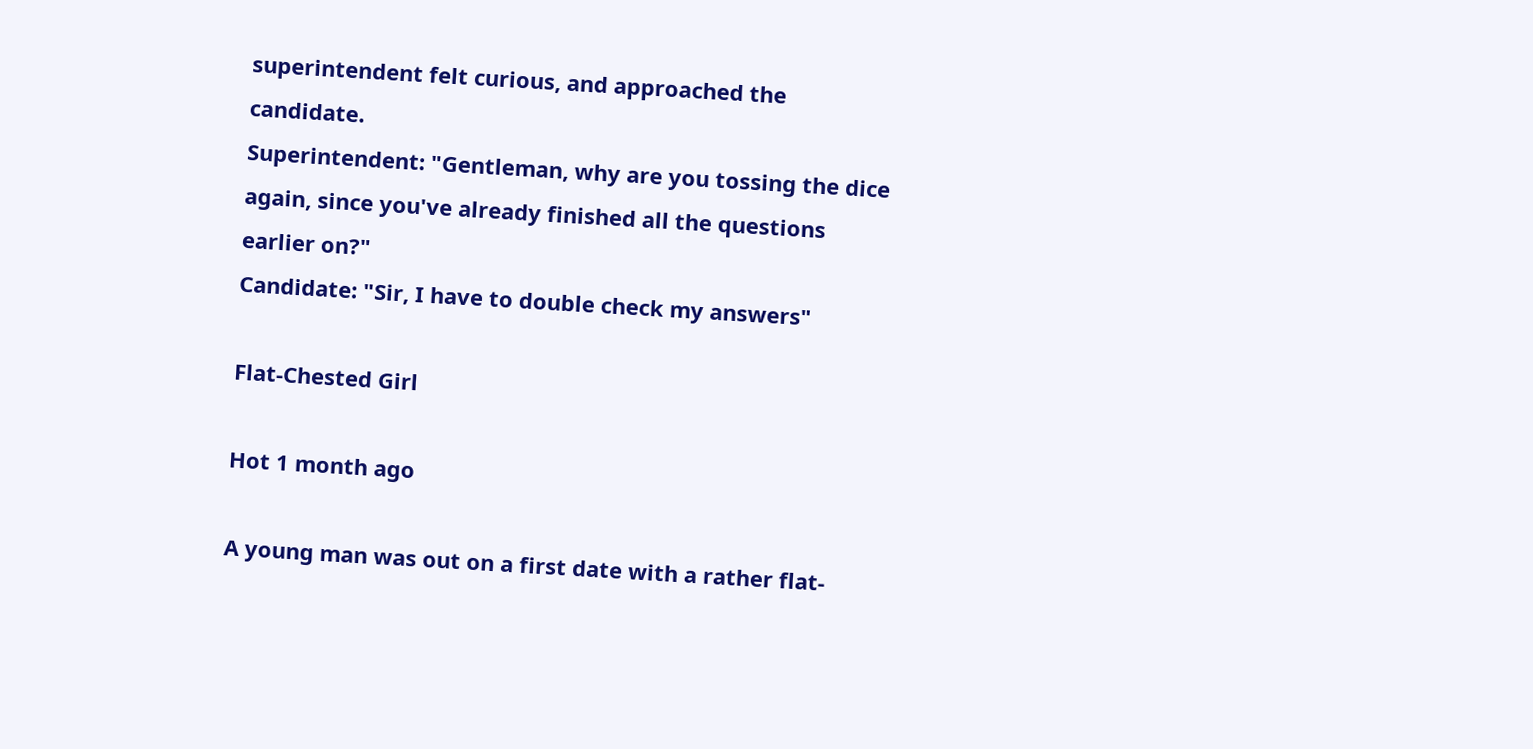superintendent felt curious, and approached the candidate.
Superintendent: "Gentleman, why are you tossing the dice again, since you've already finished all the questions earlier on?"
Candidate: "Sir, I have to double check my answers"

Flat-Chested Girl

Hot 1 month ago

A young man was out on a first date with a rather flat-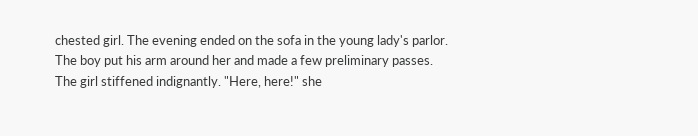chested girl. The evening ended on the sofa in the young lady's parlor. The boy put his arm around her and made a few preliminary passes.
The girl stiffened indignantly. "Here, here!" she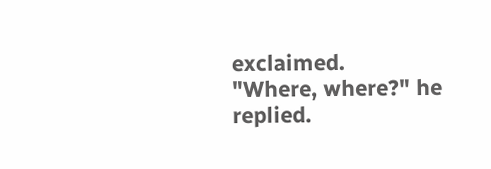exclaimed.
"Where, where?" he replied.